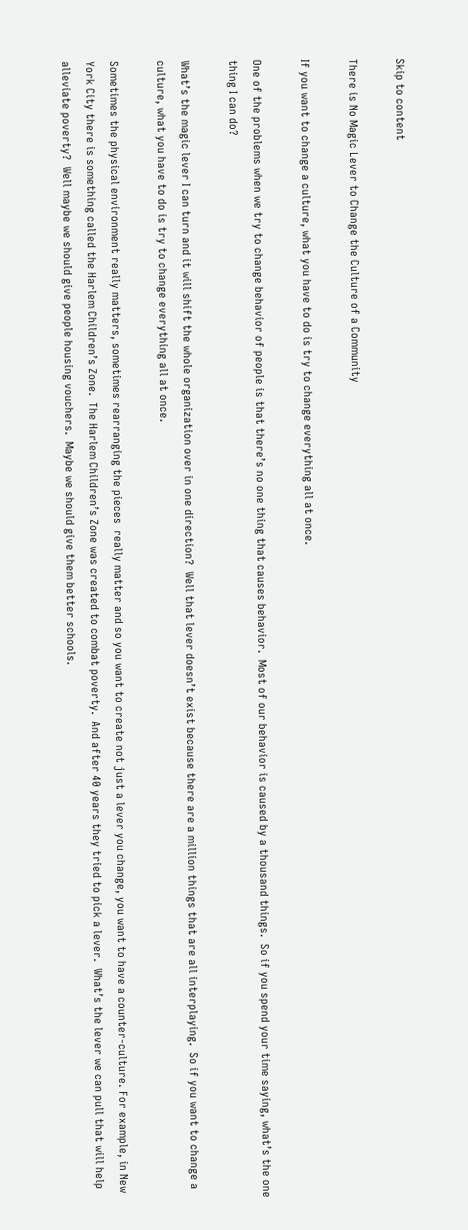Skip to content

There is No Magic Lever to Change the Culture of a Community

If you want to change a culture, what you have to do is try to change everything all at once.

One of the problems when we try to change behavior of people is that there’s no one thing that causes behavior.  Most of our behavior is caused by a thousand things.  So if you spend your time saying, what’s the one thing I can do?

What’s the magic lever I can turn and it will shift the whole organization over in one direction?  Well that lever doesn’t exist because there are a million things that are all interplaying.  So if you want to change a culture, what you have to do is try to change everything all at once.

Sometimes the physical environment really matters, sometimes rearranging the pieces  really matter and so you want to create not just a lever you change, you want to have a counter-culture. For example, in New York City there is something called the Harlem Children’s Zone.  The Harlem Children’s Zone was created to combat poverty.  And after 40 years they tried to pick a lever.  What’s the lever we can pull that will help alleviate poverty?  Well maybe we should give people housing vouchers.  Maybe we should give them better schools.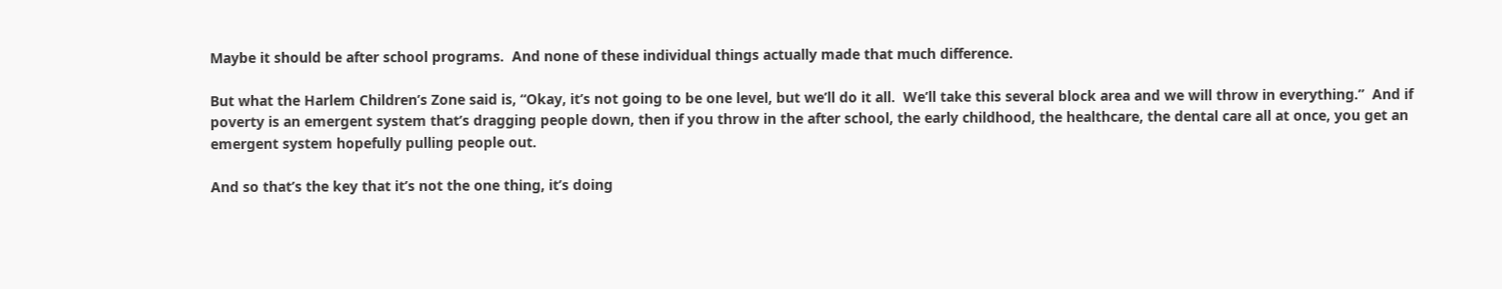Maybe it should be after school programs.  And none of these individual things actually made that much difference.

But what the Harlem Children’s Zone said is, “Okay, it’s not going to be one level, but we’ll do it all.  We’ll take this several block area and we will throw in everything.”  And if poverty is an emergent system that’s dragging people down, then if you throw in the after school, the early childhood, the healthcare, the dental care all at once, you get an emergent system hopefully pulling people out.

And so that’s the key that it’s not the one thing, it’s doing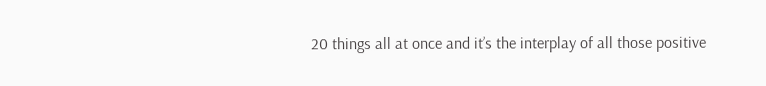20 things all at once and it’s the interplay of all those positive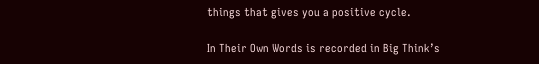things that gives you a positive cycle.

In Their Own Words is recorded in Big Think’s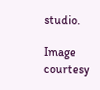studio.

Image courtesy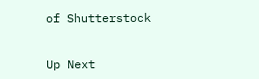of Shutterstock


Up Next